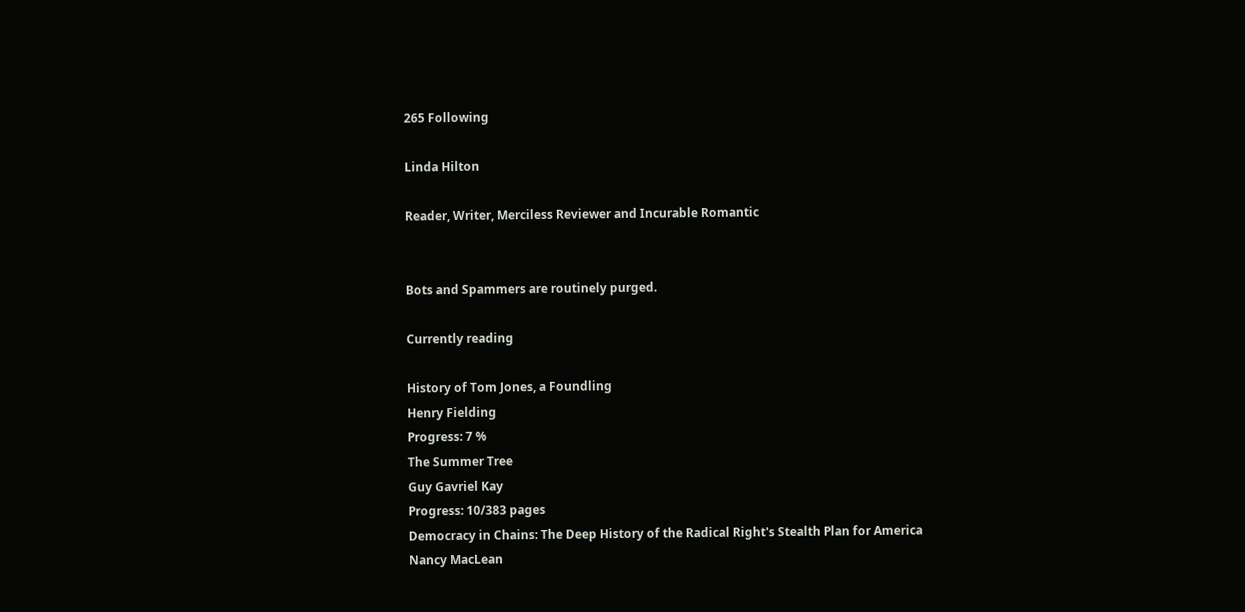265 Following

Linda Hilton

Reader, Writer, Merciless Reviewer and Incurable Romantic


Bots and Spammers are routinely purged.

Currently reading

History of Tom Jones, a Foundling
Henry Fielding
Progress: 7 %
The Summer Tree
Guy Gavriel Kay
Progress: 10/383 pages
Democracy in Chains: The Deep History of the Radical Right's Stealth Plan for America
Nancy MacLean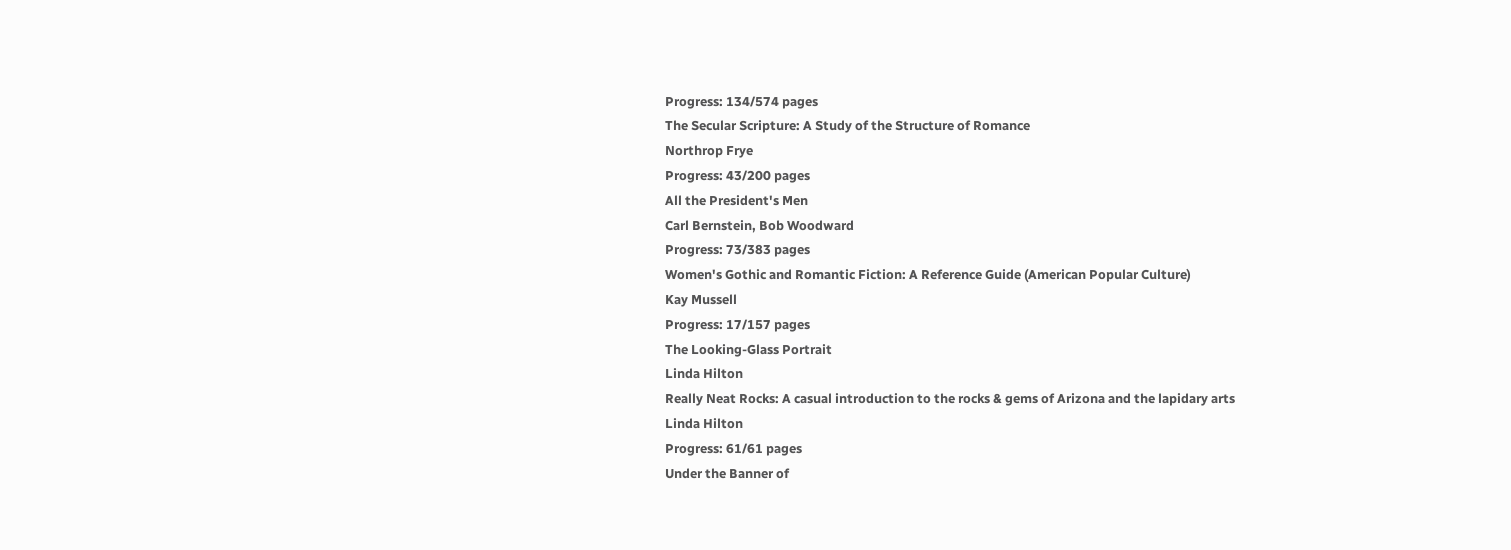Progress: 134/574 pages
The Secular Scripture: A Study of the Structure of Romance
Northrop Frye
Progress: 43/200 pages
All the President's Men
Carl Bernstein, Bob Woodward
Progress: 73/383 pages
Women's Gothic and Romantic Fiction: A Reference Guide (American Popular Culture)
Kay Mussell
Progress: 17/157 pages
The Looking-Glass Portrait
Linda Hilton
Really Neat Rocks: A casual introduction to the rocks & gems of Arizona and the lapidary arts
Linda Hilton
Progress: 61/61 pages
Under the Banner of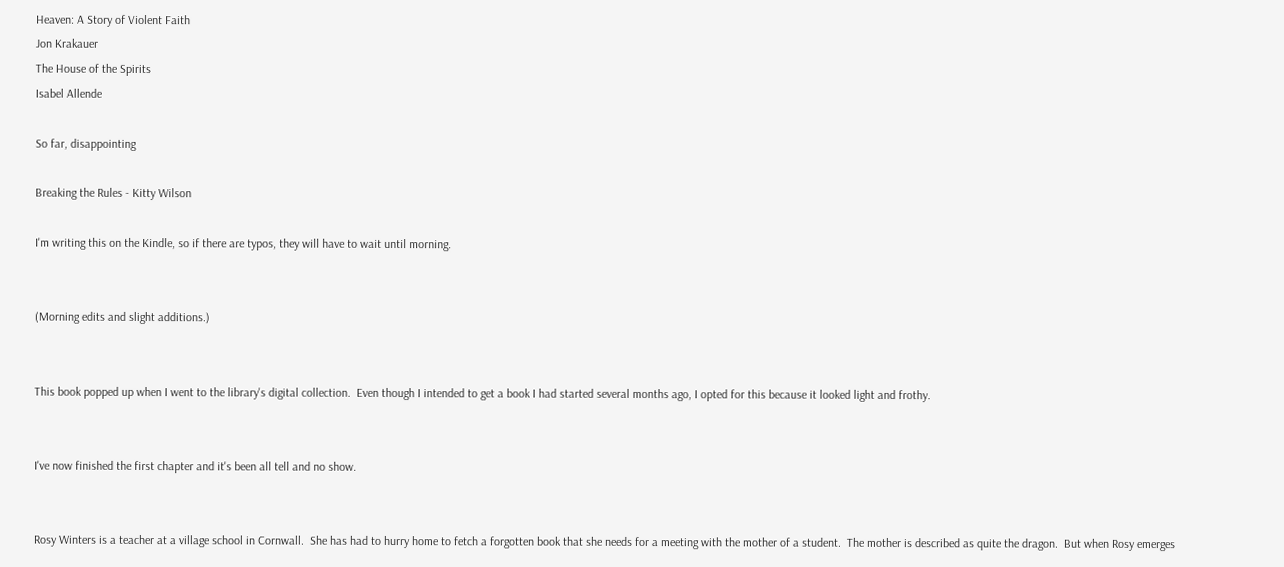Heaven: A Story of Violent Faith
Jon Krakauer
The House of the Spirits
Isabel Allende

So far, disappointing

Breaking the Rules - Kitty Wilson

I'm writing this on the Kindle, so if there are typos, they will have to wait until morning.


(Morning edits and slight additions.)


This book popped up when I went to the library's digital collection.  Even though I intended to get a book I had started several months ago, I opted for this because it looked light and frothy.


I've now finished the first chapter and it's been all tell and no show.


Rosy Winters is a teacher at a village school in Cornwall.  She has had to hurry home to fetch a forgotten book that she needs for a meeting with the mother of a student.  The mother is described as quite the dragon.  But when Rosy emerges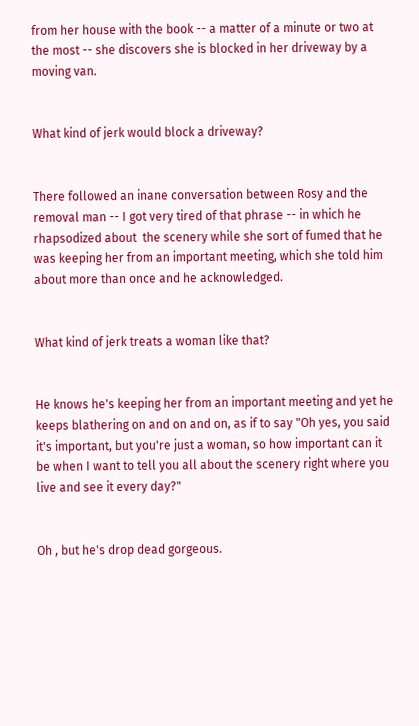from her house with the book -- a matter of a minute or two at the most -- she discovers she is blocked in her driveway by a moving van.


What kind of jerk would block a driveway?


There followed an inane conversation between Rosy and the removal man -- I got very tired of that phrase -- in which he rhapsodized about  the scenery while she sort of fumed that he was keeping her from an important meeting, which she told him about more than once and he acknowledged.


What kind of jerk treats a woman like that?


He knows he's keeping her from an important meeting and yet he keeps blathering on and on and on, as if to say "Oh yes, you said it's important, but you're just a woman, so how important can it be when I want to tell you all about the scenery right where you live and see it every day?"


Oh , but he's drop dead gorgeous.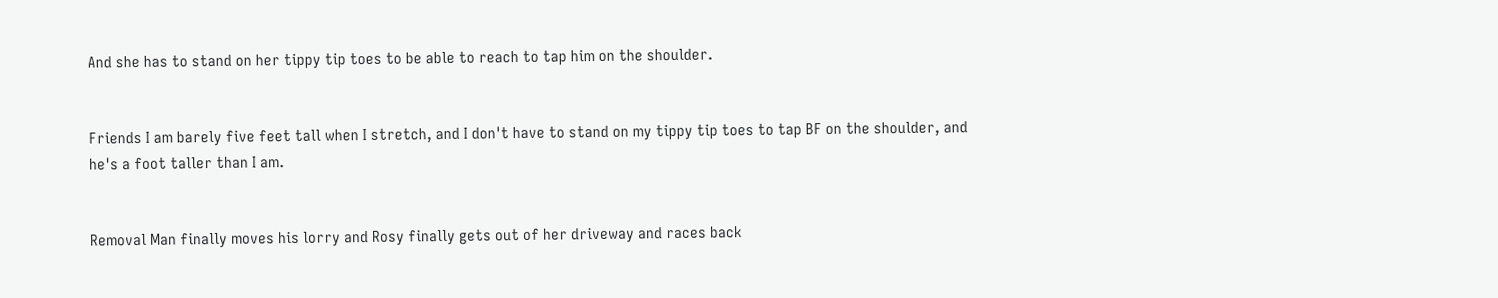And she has to stand on her tippy tip toes to be able to reach to tap him on the shoulder.


Friends I am barely five feet tall when I stretch, and I don't have to stand on my tippy tip toes to tap BF on the shoulder, and he's a foot taller than I am.


Removal Man finally moves his lorry and Rosy finally gets out of her driveway and races back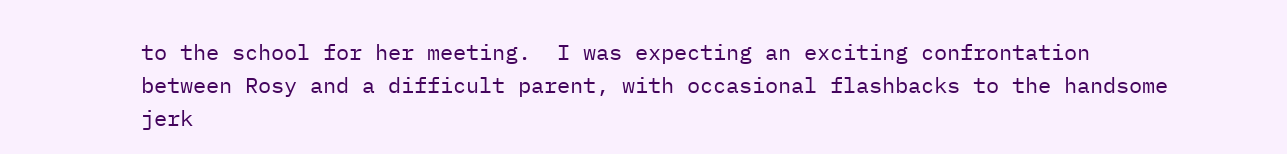to the school for her meeting.  I was expecting an exciting confrontation between Rosy and a difficult parent, with occasional flashbacks to the handsome jerk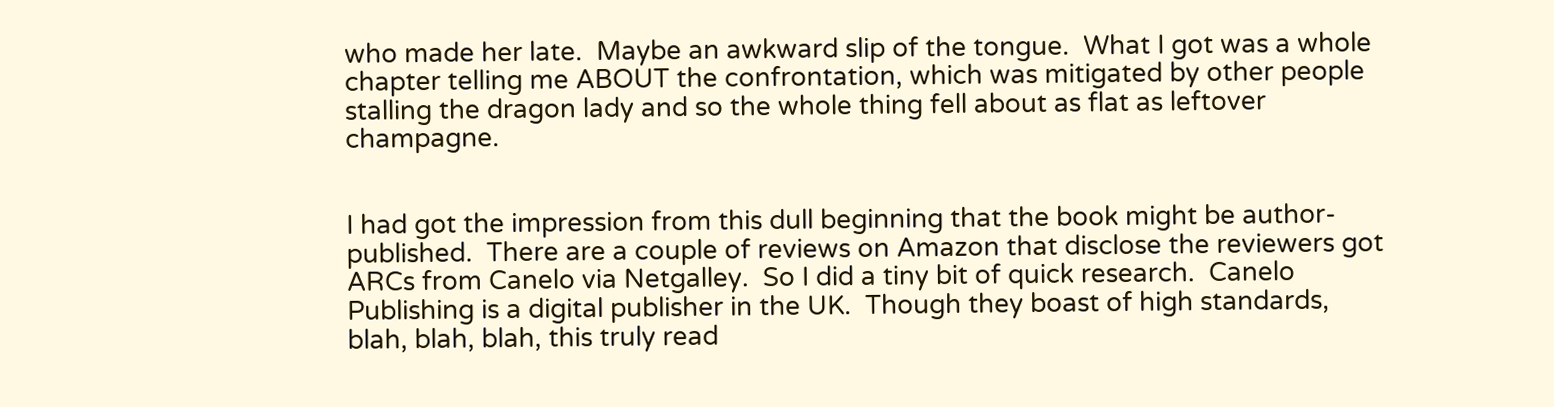who made her late.  Maybe an awkward slip of the tongue.  What I got was a whole chapter telling me ABOUT the confrontation, which was mitigated by other people stalling the dragon lady and so the whole thing fell about as flat as leftover champagne.


I had got the impression from this dull beginning that the book might be author-published.  There are a couple of reviews on Amazon that disclose the reviewers got ARCs from Canelo via Netgalley.  So I did a tiny bit of quick research.  Canelo Publishing is a digital publisher in the UK.  Though they boast of high standards, blah, blah, blah, this truly read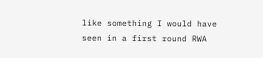like something I would have seen in a first round RWA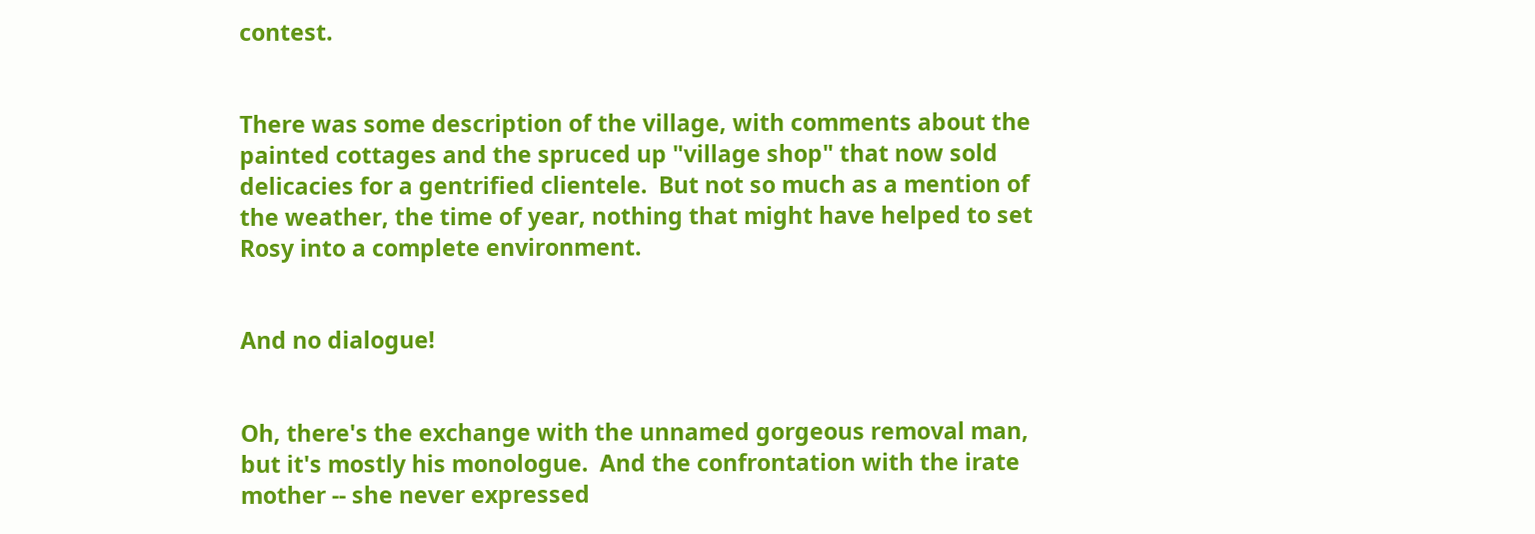contest.


There was some description of the village, with comments about the painted cottages and the spruced up "village shop" that now sold delicacies for a gentrified clientele.  But not so much as a mention of the weather, the time of year, nothing that might have helped to set Rosy into a complete environment.


And no dialogue!


Oh, there's the exchange with the unnamed gorgeous removal man, but it's mostly his monologue.  And the confrontation with the irate mother -- she never expressed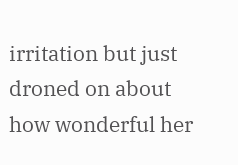irritation but just droned on about how wonderful her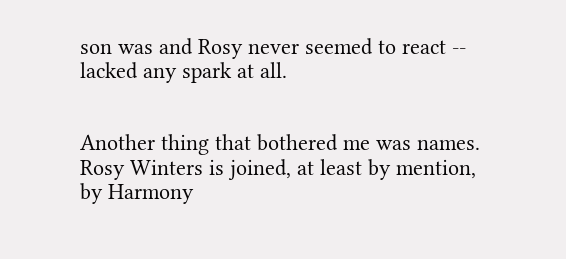son was and Rosy never seemed to react -- lacked any spark at all.


Another thing that bothered me was names.  Rosy Winters is joined, at least by mention, by Harmony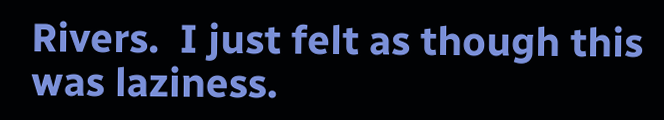Rivers.  I just felt as though this was laziness.